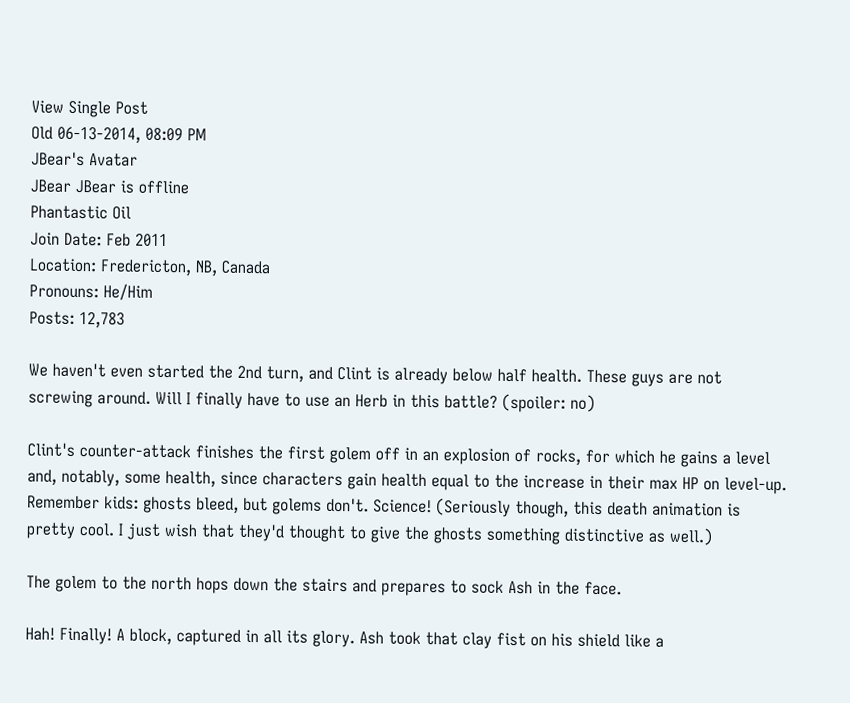View Single Post
Old 06-13-2014, 08:09 PM
JBear's Avatar
JBear JBear is offline
Phantastic Oil
Join Date: Feb 2011
Location: Fredericton, NB, Canada
Pronouns: He/Him
Posts: 12,783

We haven't even started the 2nd turn, and Clint is already below half health. These guys are not screwing around. Will I finally have to use an Herb in this battle? (spoiler: no)

Clint's counter-attack finishes the first golem off in an explosion of rocks, for which he gains a level and, notably, some health, since characters gain health equal to the increase in their max HP on level-up. Remember kids: ghosts bleed, but golems don't. Science! (Seriously though, this death animation is pretty cool. I just wish that they'd thought to give the ghosts something distinctive as well.)

The golem to the north hops down the stairs and prepares to sock Ash in the face.

Hah! Finally! A block, captured in all its glory. Ash took that clay fist on his shield like a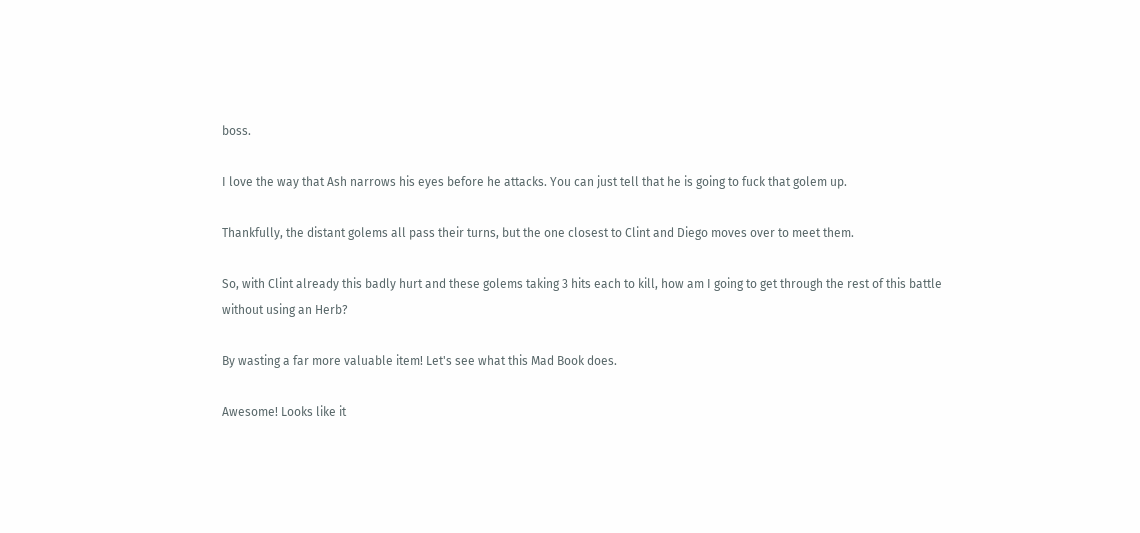boss.

I love the way that Ash narrows his eyes before he attacks. You can just tell that he is going to fuck that golem up.

Thankfully, the distant golems all pass their turns, but the one closest to Clint and Diego moves over to meet them.

So, with Clint already this badly hurt and these golems taking 3 hits each to kill, how am I going to get through the rest of this battle without using an Herb?

By wasting a far more valuable item! Let's see what this Mad Book does.

Awesome! Looks like it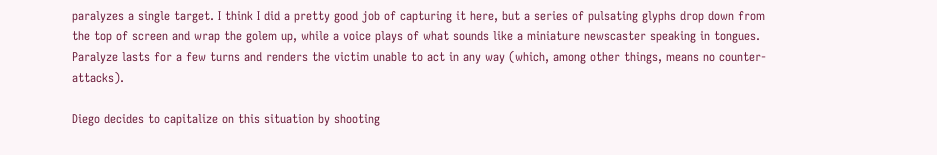paralyzes a single target. I think I did a pretty good job of capturing it here, but a series of pulsating glyphs drop down from the top of screen and wrap the golem up, while a voice plays of what sounds like a miniature newscaster speaking in tongues. Paralyze lasts for a few turns and renders the victim unable to act in any way (which, among other things, means no counter-attacks).

Diego decides to capitalize on this situation by shooting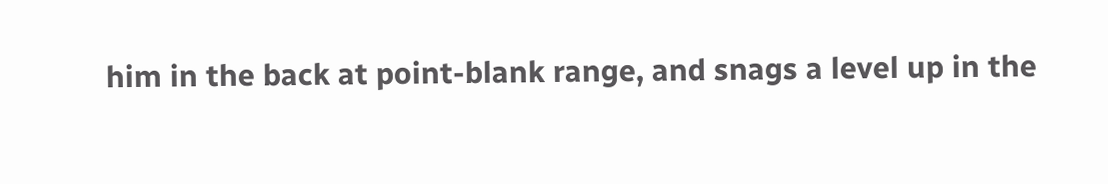him in the back at point-blank range, and snags a level up in the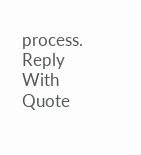process.
Reply With Quote